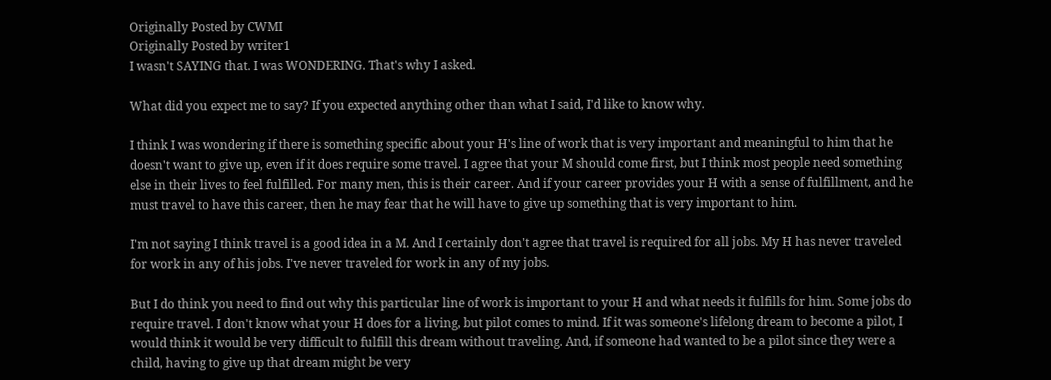Originally Posted by CWMI
Originally Posted by writer1
I wasn't SAYING that. I was WONDERING. That's why I asked.

What did you expect me to say? If you expected anything other than what I said, I'd like to know why.

I think I was wondering if there is something specific about your H's line of work that is very important and meaningful to him that he doesn't want to give up, even if it does require some travel. I agree that your M should come first, but I think most people need something else in their lives to feel fulfilled. For many men, this is their career. And if your career provides your H with a sense of fulfillment, and he must travel to have this career, then he may fear that he will have to give up something that is very important to him.

I'm not saying I think travel is a good idea in a M. And I certainly don't agree that travel is required for all jobs. My H has never traveled for work in any of his jobs. I've never traveled for work in any of my jobs.

But I do think you need to find out why this particular line of work is important to your H and what needs it fulfills for him. Some jobs do require travel. I don't know what your H does for a living, but pilot comes to mind. If it was someone's lifelong dream to become a pilot, I would think it would be very difficult to fulfill this dream without traveling. And, if someone had wanted to be a pilot since they were a child, having to give up that dream might be very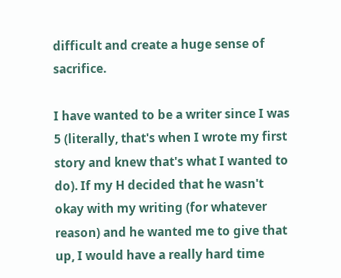difficult and create a huge sense of sacrifice.

I have wanted to be a writer since I was 5 (literally, that's when I wrote my first story and knew that's what I wanted to do). If my H decided that he wasn't okay with my writing (for whatever reason) and he wanted me to give that up, I would have a really hard time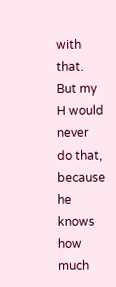with that. But my H would never do that, because he knows how much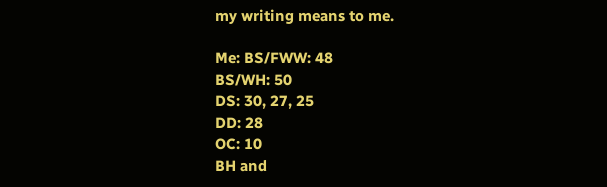my writing means to me.

Me: BS/FWW: 48
BS/WH: 50
DS: 30, 27, 25
DD: 28
OC: 10
BH and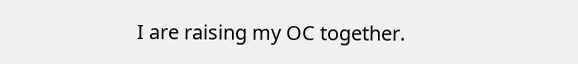I are raising my OC together.